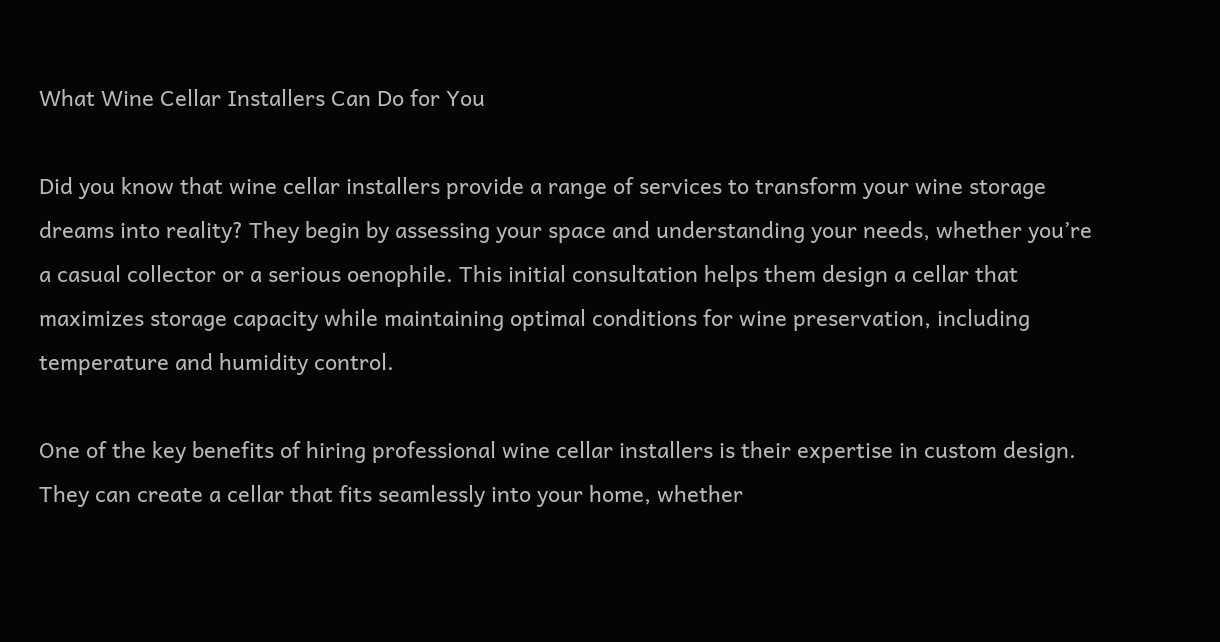What Wine Cellar Installers Can Do for You

Did you know that wine cellar installers provide a range of services to transform your wine storage dreams into reality? They begin by assessing your space and understanding your needs, whether you’re a casual collector or a serious oenophile. This initial consultation helps them design a cellar that maximizes storage capacity while maintaining optimal conditions for wine preservation, including temperature and humidity control.

One of the key benefits of hiring professional wine cellar installers is their expertise in custom design. They can create a cellar that fits seamlessly into your home, whether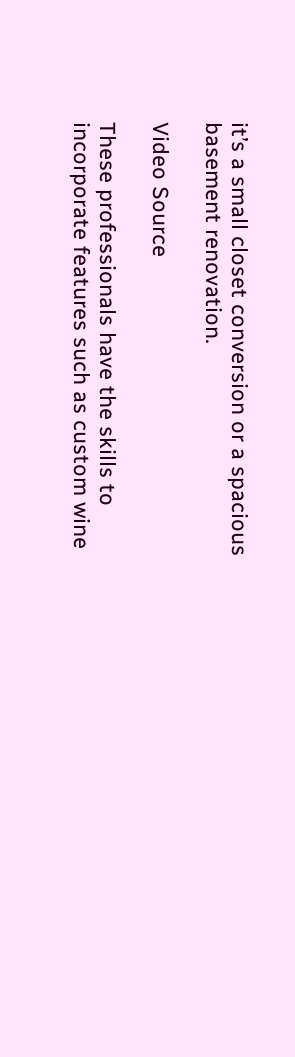it’s a small closet conversion or a spacious basement renovation.

Video Source

These professionals have the skills to incorporate features such as custom wine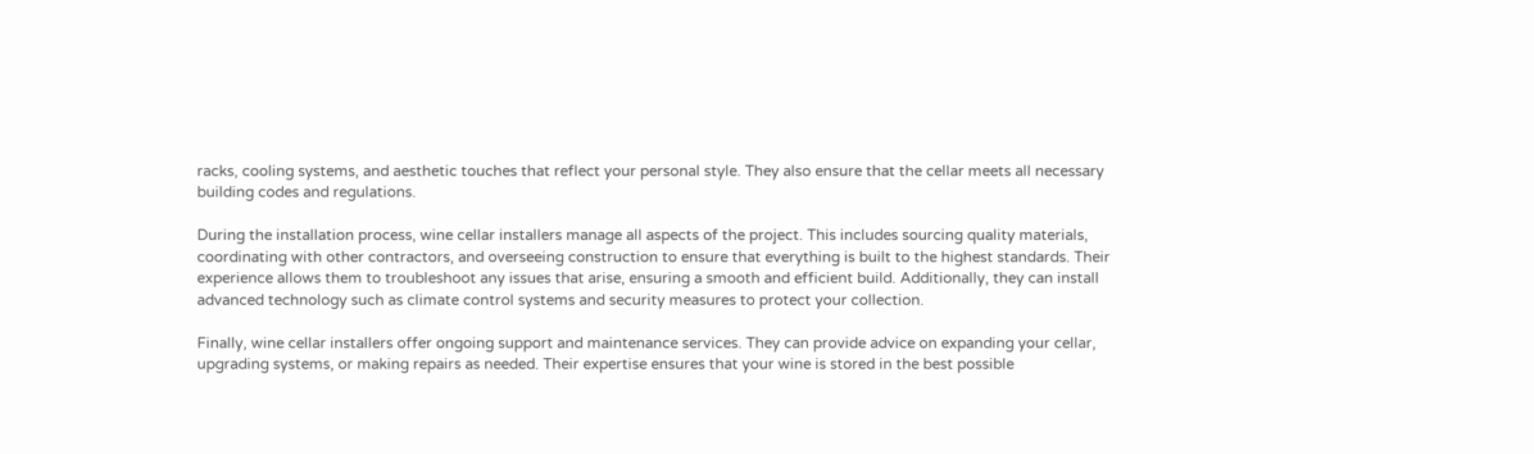racks, cooling systems, and aesthetic touches that reflect your personal style. They also ensure that the cellar meets all necessary building codes and regulations.

During the installation process, wine cellar installers manage all aspects of the project. This includes sourcing quality materials, coordinating with other contractors, and overseeing construction to ensure that everything is built to the highest standards. Their experience allows them to troubleshoot any issues that arise, ensuring a smooth and efficient build. Additionally, they can install advanced technology such as climate control systems and security measures to protect your collection.

Finally, wine cellar installers offer ongoing support and maintenance services. They can provide advice on expanding your cellar, upgrading systems, or making repairs as needed. Their expertise ensures that your wine is stored in the best possible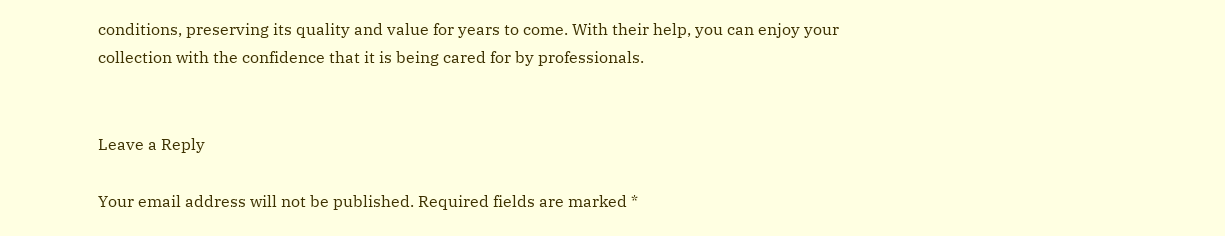conditions, preserving its quality and value for years to come. With their help, you can enjoy your collection with the confidence that it is being cared for by professionals.


Leave a Reply

Your email address will not be published. Required fields are marked *